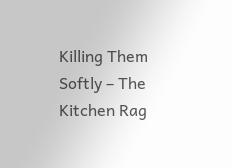Killing Them Softly – The Kitchen Rag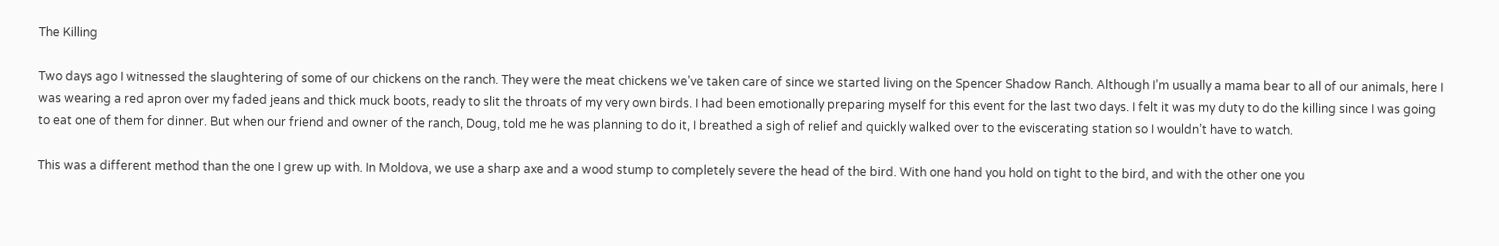The Killing

Two days ago I witnessed the slaughtering of some of our chickens on the ranch. They were the meat chickens we’ve taken care of since we started living on the Spencer Shadow Ranch. Although I’m usually a mama bear to all of our animals, here I was wearing a red apron over my faded jeans and thick muck boots, ready to slit the throats of my very own birds. I had been emotionally preparing myself for this event for the last two days. I felt it was my duty to do the killing since I was going to eat one of them for dinner. But when our friend and owner of the ranch, Doug, told me he was planning to do it, I breathed a sigh of relief and quickly walked over to the eviscerating station so I wouldn’t have to watch.

This was a different method than the one I grew up with. In Moldova, we use a sharp axe and a wood stump to completely severe the head of the bird. With one hand you hold on tight to the bird, and with the other one you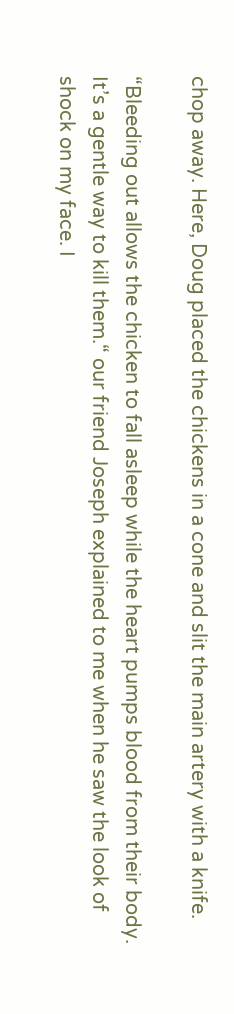chop away. Here, Doug placed the chickens in a cone and slit the main artery with a knife.

“Bleeding out allows the chicken to fall asleep while the heart pumps blood from their body. It’s a gentle way to kill them.“ our friend Joseph explained to me when he saw the look of shock on my face. I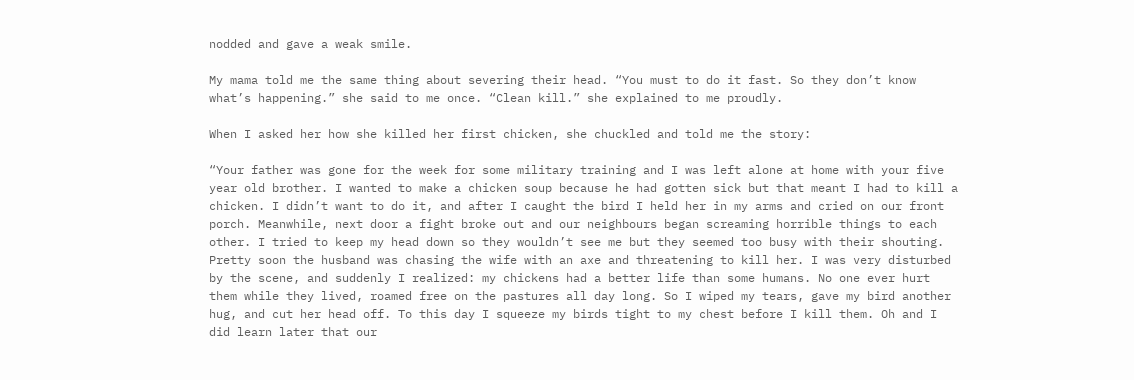nodded and gave a weak smile.

My mama told me the same thing about severing their head. “You must to do it fast. So they don’t know what’s happening.” she said to me once. “Clean kill.” she explained to me proudly.

When I asked her how she killed her first chicken, she chuckled and told me the story:

“Your father was gone for the week for some military training and I was left alone at home with your five year old brother. I wanted to make a chicken soup because he had gotten sick but that meant I had to kill a chicken. I didn’t want to do it, and after I caught the bird I held her in my arms and cried on our front porch. Meanwhile, next door a fight broke out and our neighbours began screaming horrible things to each other. I tried to keep my head down so they wouldn’t see me but they seemed too busy with their shouting. Pretty soon the husband was chasing the wife with an axe and threatening to kill her. I was very disturbed by the scene, and suddenly I realized: my chickens had a better life than some humans. No one ever hurt them while they lived, roamed free on the pastures all day long. So I wiped my tears, gave my bird another hug, and cut her head off. To this day I squeeze my birds tight to my chest before I kill them. Oh and I did learn later that our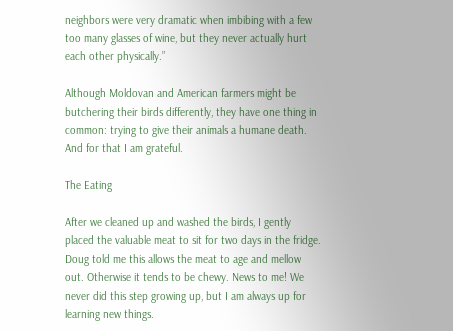neighbors were very dramatic when imbibing with a few too many glasses of wine, but they never actually hurt each other physically.”

Although Moldovan and American farmers might be butchering their birds differently, they have one thing in common: trying to give their animals a humane death. And for that I am grateful.

The Eating

After we cleaned up and washed the birds, I gently placed the valuable meat to sit for two days in the fridge. Doug told me this allows the meat to age and mellow out. Otherwise it tends to be chewy. News to me! We never did this step growing up, but I am always up for learning new things.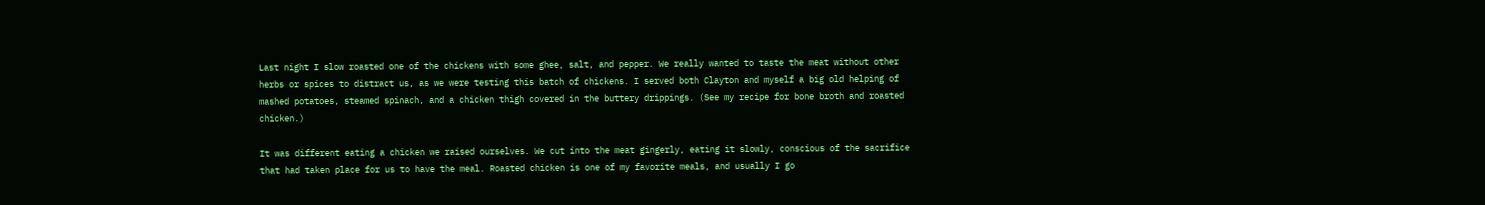Last night I slow roasted one of the chickens with some ghee, salt, and pepper. We really wanted to taste the meat without other herbs or spices to distract us, as we were testing this batch of chickens. I served both Clayton and myself a big old helping of mashed potatoes, steamed spinach, and a chicken thigh covered in the buttery drippings. (See my recipe for bone broth and roasted chicken.)

It was different eating a chicken we raised ourselves. We cut into the meat gingerly, eating it slowly, conscious of the sacrifice that had taken place for us to have the meal. Roasted chicken is one of my favorite meals, and usually I go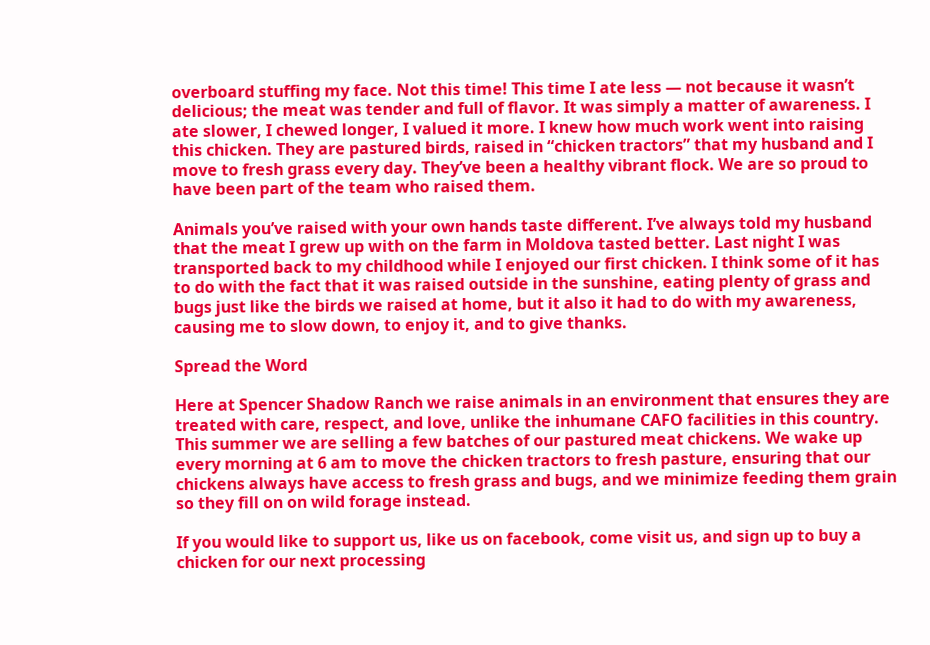overboard stuffing my face. Not this time! This time I ate less — not because it wasn’t delicious; the meat was tender and full of flavor. It was simply a matter of awareness. I ate slower, I chewed longer, I valued it more. I knew how much work went into raising this chicken. They are pastured birds, raised in “chicken tractors” that my husband and I move to fresh grass every day. They’ve been a healthy vibrant flock. We are so proud to have been part of the team who raised them.

Animals you’ve raised with your own hands taste different. I’ve always told my husband that the meat I grew up with on the farm in Moldova tasted better. Last night I was transported back to my childhood while I enjoyed our first chicken. I think some of it has to do with the fact that it was raised outside in the sunshine, eating plenty of grass and bugs just like the birds we raised at home, but it also it had to do with my awareness, causing me to slow down, to enjoy it, and to give thanks.

Spread the Word

Here at Spencer Shadow Ranch we raise animals in an environment that ensures they are treated with care, respect, and love, unlike the inhumane CAFO facilities in this country. This summer we are selling a few batches of our pastured meat chickens. We wake up every morning at 6 am to move the chicken tractors to fresh pasture, ensuring that our chickens always have access to fresh grass and bugs, and we minimize feeding them grain so they fill on on wild forage instead.

If you would like to support us, like us on facebook, come visit us, and sign up to buy a chicken for our next processing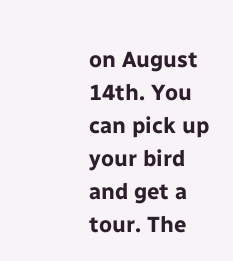on August 14th. You can pick up your bird and get a tour. The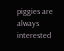piggies are always interested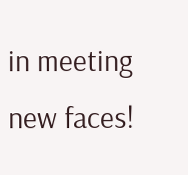in meeting new faces!